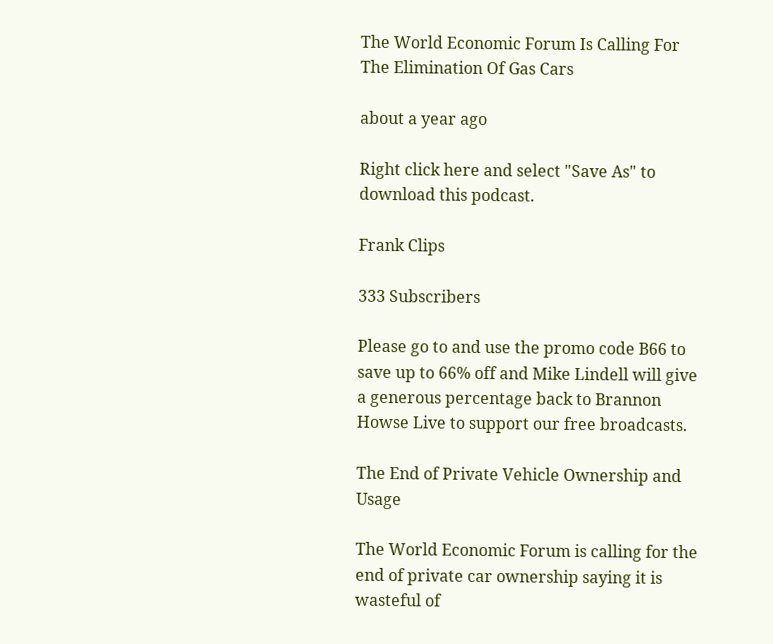The World Economic Forum Is Calling For The Elimination Of Gas Cars

about a year ago

Right click here and select "Save As" to download this podcast.

Frank Clips

333 Subscribers

Please go to and use the promo code B66 to save up to 66% off and Mike Lindell will give a generous percentage back to Brannon Howse Live to support our free broadcasts.

The End of Private Vehicle Ownership and Usage

The World Economic Forum is calling for the end of private car ownership saying it is wasteful of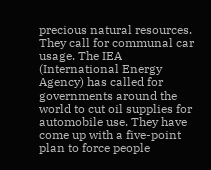precious natural resources. They call for communal car usage. The IEA (International Energy Agency) has called for governments around the world to cut oil supplies for automobile use. They have come up with a five-point plan to force people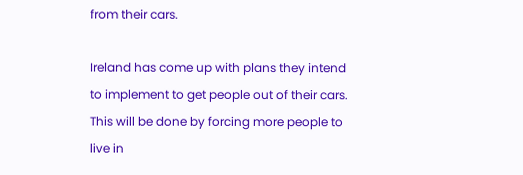from their cars.

Ireland has come up with plans they intend to implement to get people out of their cars. This will be done by forcing more people to live in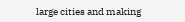large cities and making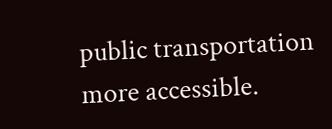public transportation more accessible.